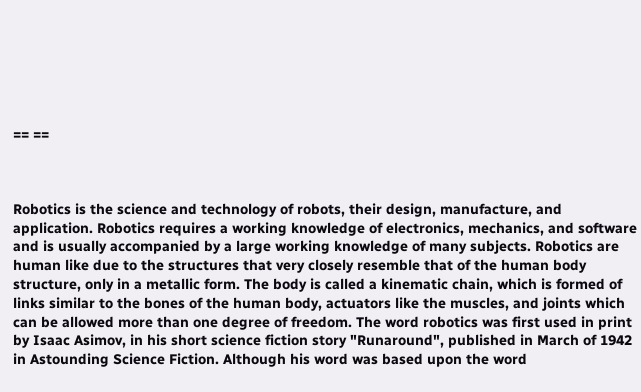== ==



Robotics is the science and technology of robots, their design, manufacture, and application. Robotics requires a working knowledge of electronics, mechanics, and software and is usually accompanied by a large working knowledge of many subjects. Robotics are human like due to the structures that very closely resemble that of the human body structure, only in a metallic form. The body is called a kinematic chain, which is formed of links similar to the bones of the human body, actuators like the muscles, and joints which can be allowed more than one degree of freedom. The word robotics was first used in print by Isaac Asimov, in his short science fiction story "Runaround", published in March of 1942 in Astounding Science Fiction. Although his word was based upon the word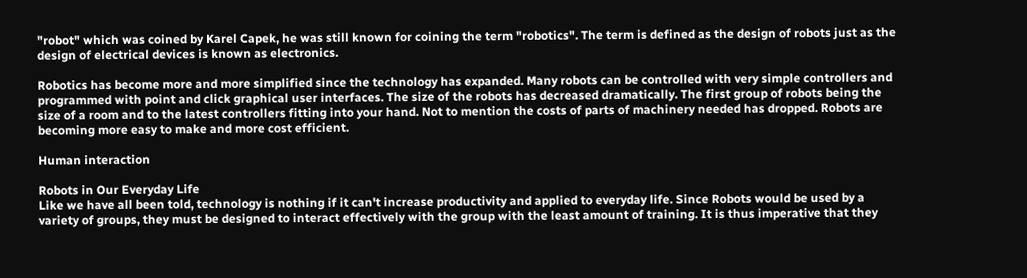"robot" which was coined by Karel Capek, he was still known for coining the term "robotics". The term is defined as the design of robots just as the design of electrical devices is known as electronics.

Robotics has become more and more simplified since the technology has expanded. Many robots can be controlled with very simple controllers and programmed with point and click graphical user interfaces. The size of the robots has decreased dramatically. The first group of robots being the size of a room and to the latest controllers fitting into your hand. Not to mention the costs of parts of machinery needed has dropped. Robots are becoming more easy to make and more cost efficient.

Human interaction

Robots in Our Everyday Life
Like we have all been told, technology is nothing if it can't increase productivity and applied to everyday life. Since Robots would be used by a variety of groups, they must be designed to interact effectively with the group with the least amount of training. It is thus imperative that they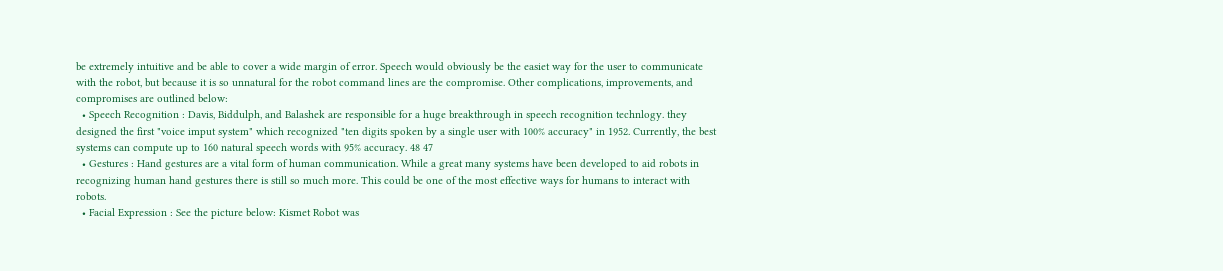be extremely intuitive and be able to cover a wide margin of error. Speech would obviously be the easiet way for the user to communicate with the robot, but because it is so unnatural for the robot command lines are the compromise. Other complications, improvements, and compromises are outlined below:
  • Speech Recognition : Davis, Biddulph, and Balashek are responsible for a huge breakthrough in speech recognition technlogy. they designed the first "voice imput system" which recognized "ten digits spoken by a single user with 100% accuracy" in 1952. Currently, the best systems can compute up to 160 natural speech words with 95% accuracy. 48 47
  • Gestures : Hand gestures are a vital form of human communication. While a great many systems have been developed to aid robots in recognizing human hand gestures there is still so much more. This could be one of the most effective ways for humans to interact with robots.
  • Facial Expression : See the picture below: Kismet Robot was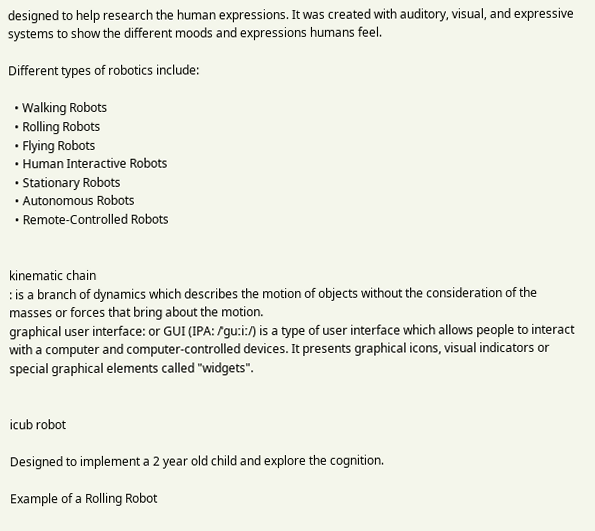designed to help research the human expressions. It was created with auditory, visual, and expressive systems to show the different moods and expressions humans feel.

Different types of robotics include:

  • Walking Robots
  • Rolling Robots
  • Flying Robots
  • Human Interactive Robots
  • Stationary Robots
  • Autonomous Robots
  • Remote-Controlled Robots


kinematic chain
: is a branch of dynamics which describes the motion of objects without the consideration of the masses or forces that bring about the motion.
graphical user interface: or GUI (IPA: /ˈɡuːiː/) is a type of user interface which allows people to interact with a computer and computer-controlled devices. It presents graphical icons, visual indicators or special graphical elements called "widgets".


icub robot

Designed to implement a 2 year old child and explore the cognition.

Example of a Rolling Robot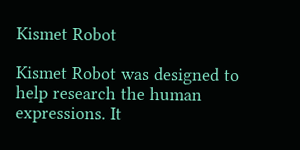Kismet Robot

Kismet Robot was designed to help research the human expressions. It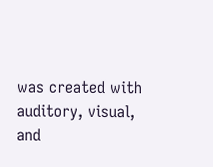was created with auditory, visual, and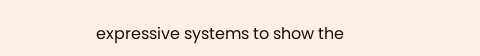expressive systems to show the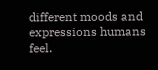different moods and expressions humans feel.